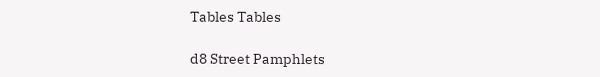Tables Tables

d8 Street Pamphlets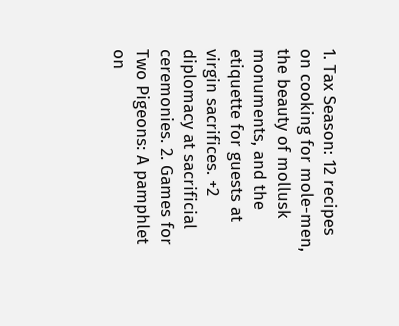1. Tax Season: 12 recipes on cooking for mole-men, the beauty of mollusk monuments, and the etiquette for guests at virgin sacrifices. +2 diplomacy at sacrificial ceremonies. 2. Games for Two Pigeons: A pamphlet on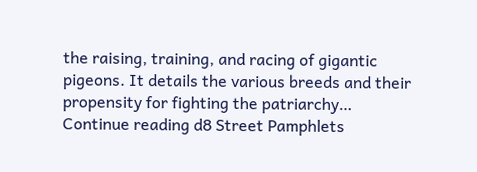the raising, training, and racing of gigantic pigeons. It details the various breeds and their propensity for fighting the patriarchy… Continue reading d8 Street Pamphlets